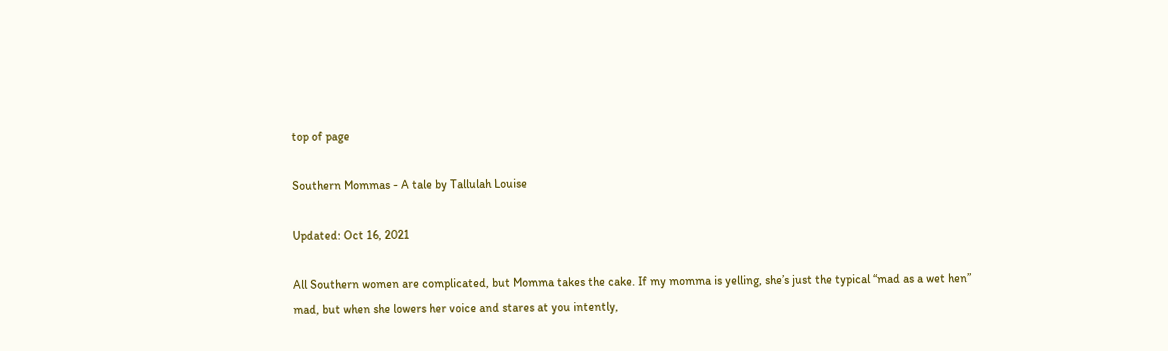top of page

Southern Mommas - A tale by Tallulah Louise

Updated: Oct 16, 2021

All Southern women are complicated, but Momma takes the cake. If my momma is yelling, she’s just the typical “mad as a wet hen” mad, but when she lowers her voice and stares at you intently,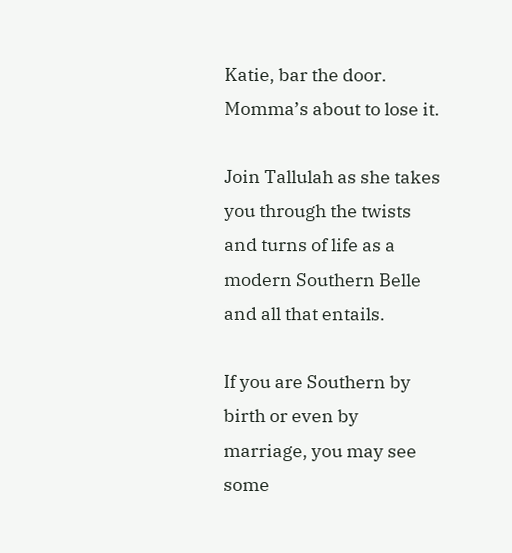Katie, bar the door. Momma’s about to lose it.

Join Tallulah as she takes you through the twists and turns of life as a modern Southern Belle and all that entails.

If you are Southern by birth or even by marriage, you may see some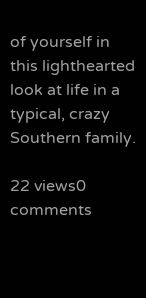of yourself in this lighthearted look at life in a typical, crazy Southern family.

22 views0 comments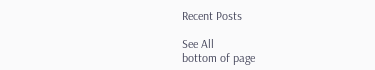Recent Posts

See All
bottom of page